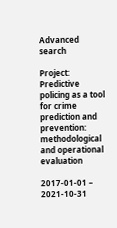Advanced search

Project: Predictive policing as a tool for crime prediction and prevention: methodological and operational evaluation

2017-01-01 – 2021-10-31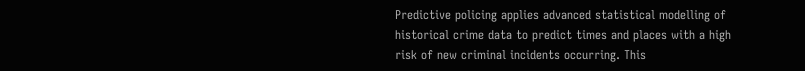Predictive policing applies advanced statistical modelling of historical crime data to predict times and places with a high risk of new criminal incidents occurring. This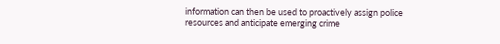information can then be used to proactively assign police resources and anticipate emerging crime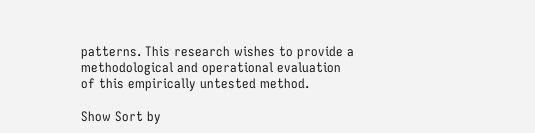patterns. This research wishes to provide a methodological and operational evaluation of this empirically untested method.

Show Sort by